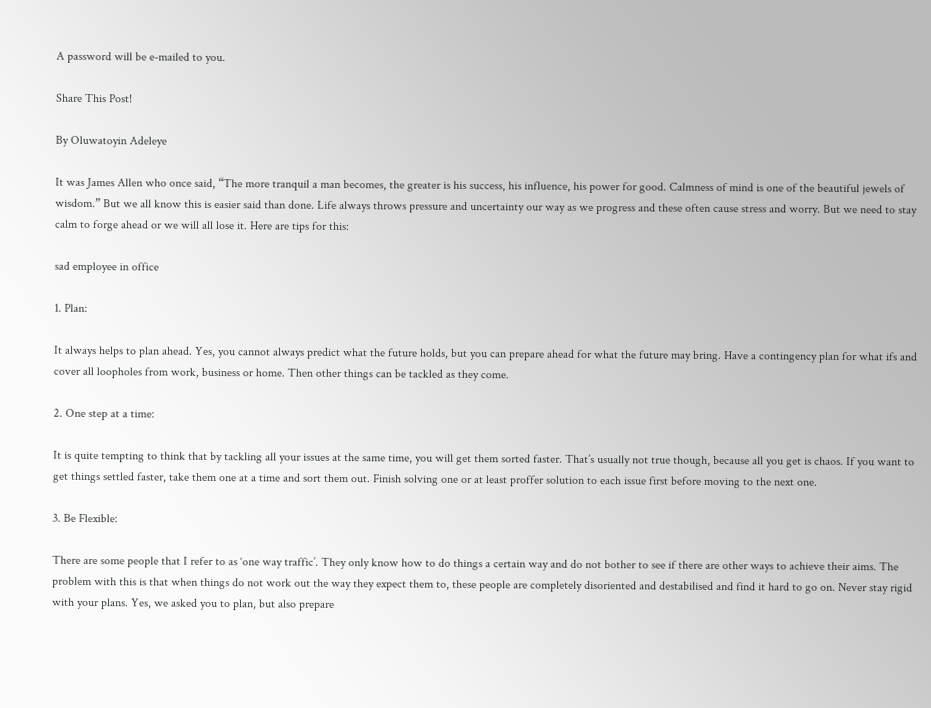A password will be e-mailed to you.

Share This Post!

By Oluwatoyin Adeleye

It was James Allen who once said, “The more tranquil a man becomes, the greater is his success, his influence, his power for good. Calmness of mind is one of the beautiful jewels of wisdom.” But we all know this is easier said than done. Life always throws pressure and uncertainty our way as we progress and these often cause stress and worry. But we need to stay calm to forge ahead or we will all lose it. Here are tips for this:

sad employee in office

1. Plan:

It always helps to plan ahead. Yes, you cannot always predict what the future holds, but you can prepare ahead for what the future may bring. Have a contingency plan for what ifs and cover all loopholes from work, business or home. Then other things can be tackled as they come.

2. One step at a time:

It is quite tempting to think that by tackling all your issues at the same time, you will get them sorted faster. That’s usually not true though, because all you get is chaos. If you want to get things settled faster, take them one at a time and sort them out. Finish solving one or at least proffer solution to each issue first before moving to the next one.

3. Be Flexible:

There are some people that I refer to as ‘one way traffic’. They only know how to do things a certain way and do not bother to see if there are other ways to achieve their aims. The problem with this is that when things do not work out the way they expect them to, these people are completely disoriented and destabilised and find it hard to go on. Never stay rigid with your plans. Yes, we asked you to plan, but also prepare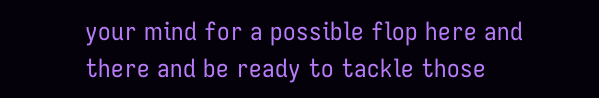your mind for a possible flop here and there and be ready to tackle those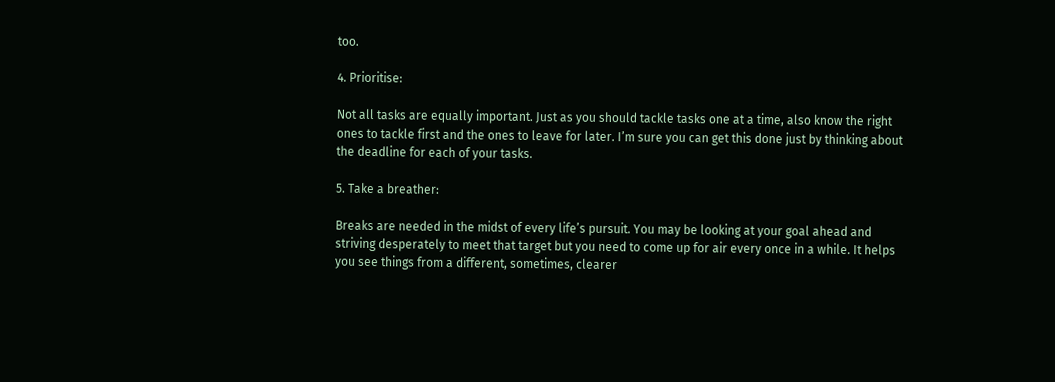too.

4. Prioritise:

Not all tasks are equally important. Just as you should tackle tasks one at a time, also know the right ones to tackle first and the ones to leave for later. I’m sure you can get this done just by thinking about the deadline for each of your tasks.

5. Take a breather:

Breaks are needed in the midst of every life’s pursuit. You may be looking at your goal ahead and striving desperately to meet that target but you need to come up for air every once in a while. It helps you see things from a different, sometimes, clearer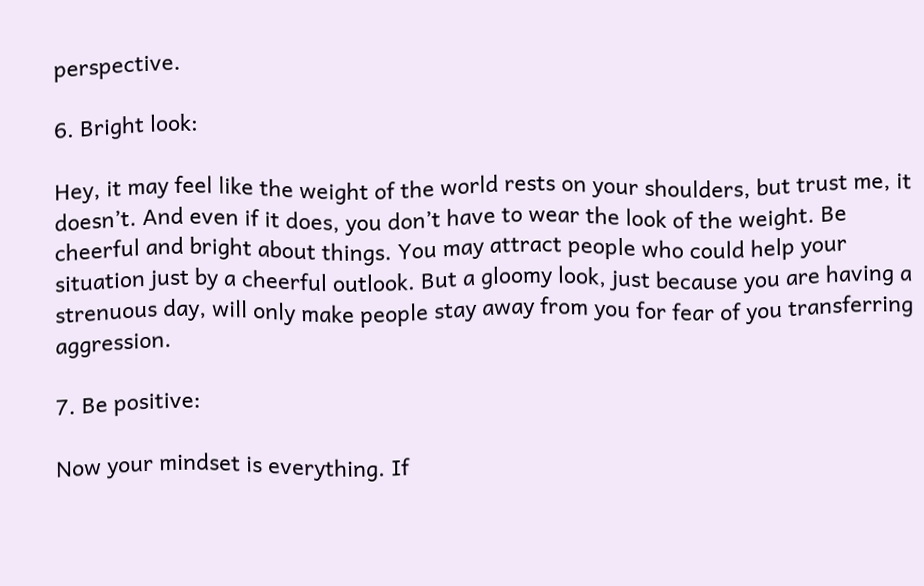perspective.

6. Bright look:

Hey, it may feel like the weight of the world rests on your shoulders, but trust me, it doesn’t. And even if it does, you don’t have to wear the look of the weight. Be cheerful and bright about things. You may attract people who could help your situation just by a cheerful outlook. But a gloomy look, just because you are having a strenuous day, will only make people stay away from you for fear of you transferring aggression.

7. Be positive:

Now your mindset is everything. If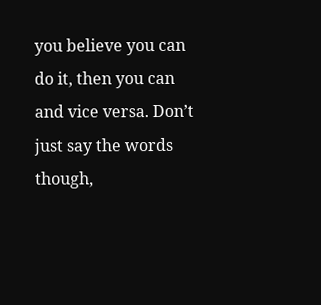you believe you can do it, then you can and vice versa. Don’t just say the words though,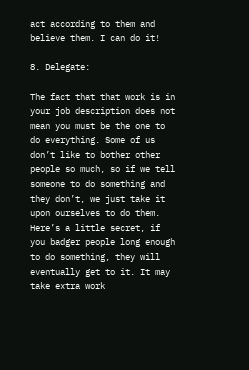act according to them and believe them. I can do it!

8. Delegate:

The fact that that work is in your job description does not mean you must be the one to do everything. Some of us don’t like to bother other people so much, so if we tell someone to do something and they don’t, we just take it upon ourselves to do them. Here’s a little secret, if you badger people long enough to do something, they will eventually get to it. It may take extra work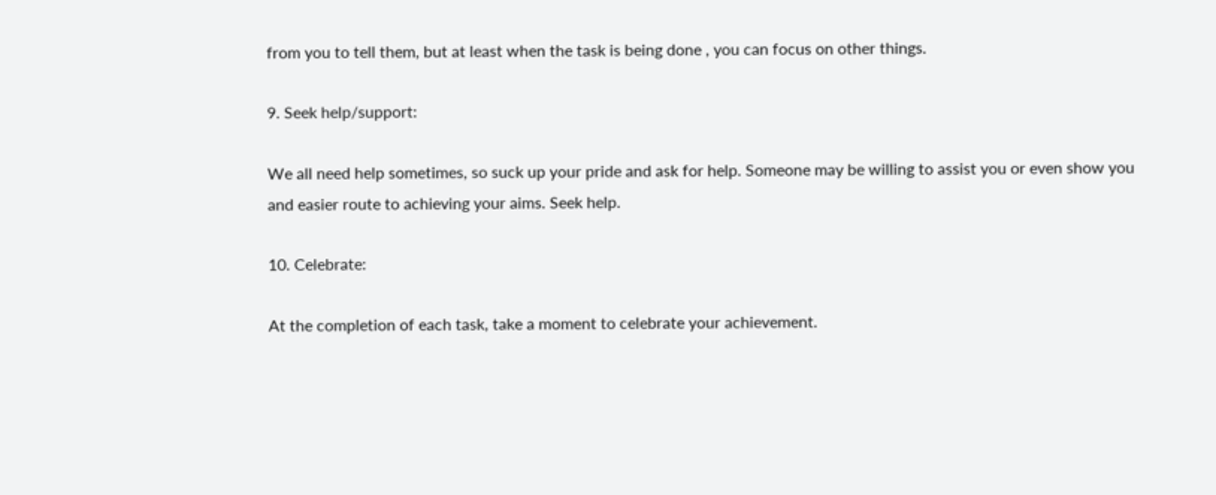from you to tell them, but at least when the task is being done , you can focus on other things.

9. Seek help/support:

We all need help sometimes, so suck up your pride and ask for help. Someone may be willing to assist you or even show you and easier route to achieving your aims. Seek help.

10. Celebrate:

At the completion of each task, take a moment to celebrate your achievement.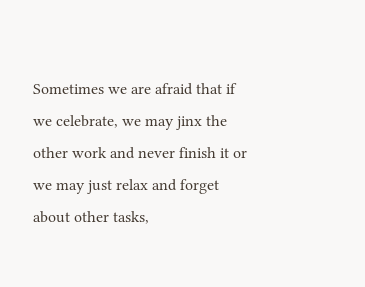Sometimes we are afraid that if we celebrate, we may jinx the other work and never finish it or we may just relax and forget about other tasks,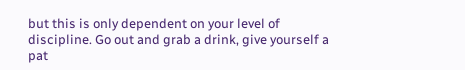but this is only dependent on your level of discipline. Go out and grab a drink, give yourself a pat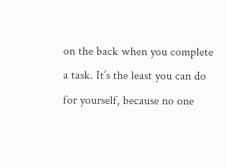on the back when you complete a task. It’s the least you can do for yourself, because no one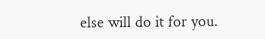else will do it for you.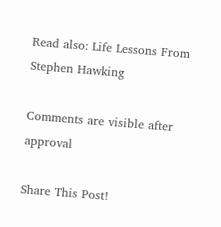Read also: Life Lessons From Stephen Hawking

Comments are visible after approval

Share This Post!